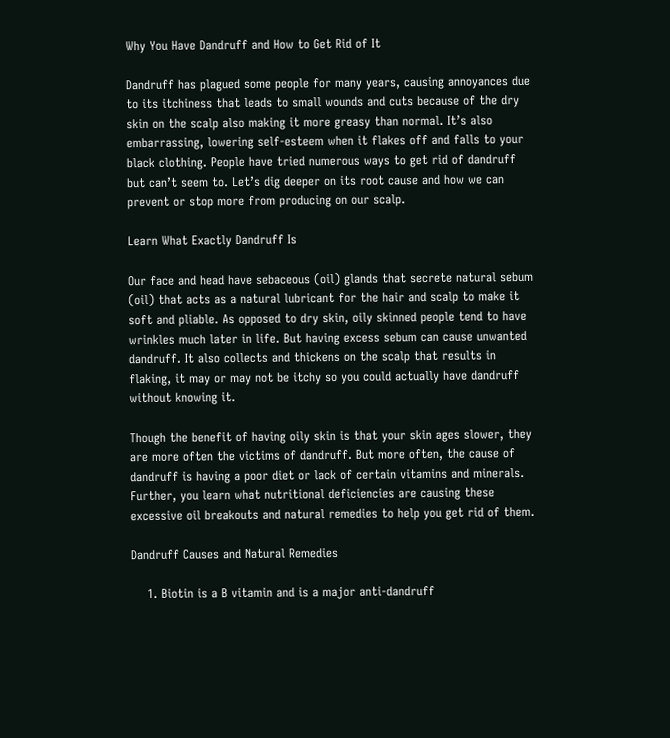Why You Have Dandruff and How to Get Rid of It

Dandruff has plagued some people for many years, causing annoyances due to its itchiness that leads to small wounds and cuts because of the dry skin on the scalp also making it more greasy than normal. It’s also embarrassing, lowering self-esteem when it flakes off and falls to your black clothing. People have tried numerous ways to get rid of dandruff but can’t seem to. Let’s dig deeper on its root cause and how we can prevent or stop more from producing on our scalp.

Learn What Exactly Dandruff Is

Our face and head have sebaceous (oil) glands that secrete natural sebum (oil) that acts as a natural lubricant for the hair and scalp to make it soft and pliable. As opposed to dry skin, oily skinned people tend to have wrinkles much later in life. But having excess sebum can cause unwanted dandruff. It also collects and thickens on the scalp that results in flaking, it may or may not be itchy so you could actually have dandruff without knowing it.

Though the benefit of having oily skin is that your skin ages slower, they are more often the victims of dandruff. But more often, the cause of dandruff is having a poor diet or lack of certain vitamins and minerals. Further, you learn what nutritional deficiencies are causing these excessive oil breakouts and natural remedies to help you get rid of them.

Dandruff Causes and Natural Remedies

    1. Biotin is a B vitamin and is a major anti-dandruff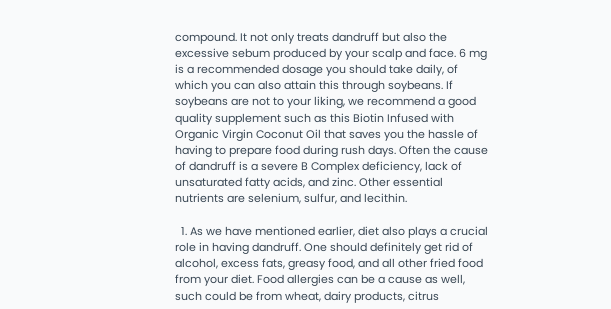compound. It not only treats dandruff but also the excessive sebum produced by your scalp and face. 6 mg is a recommended dosage you should take daily, of which you can also attain this through soybeans. If soybeans are not to your liking, we recommend a good quality supplement such as this Biotin Infused with Organic Virgin Coconut Oil that saves you the hassle of having to prepare food during rush days. Often the cause of dandruff is a severe B Complex deficiency, lack of unsaturated fatty acids, and zinc. Other essential nutrients are selenium, sulfur, and lecithin.

  1. As we have mentioned earlier, diet also plays a crucial role in having dandruff. One should definitely get rid of alcohol, excess fats, greasy food, and all other fried food from your diet. Food allergies can be a cause as well, such could be from wheat, dairy products, citrus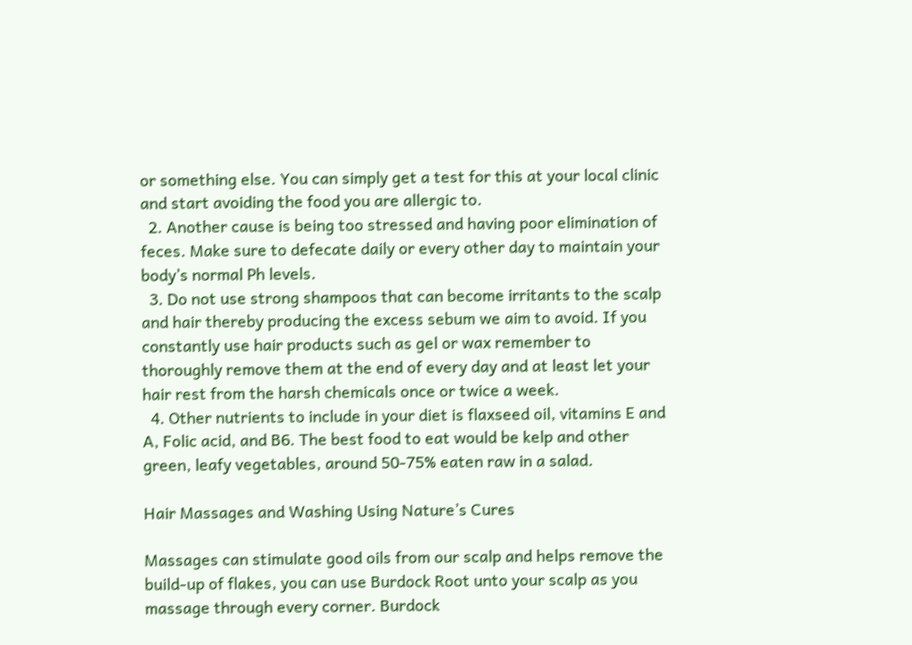or something else. You can simply get a test for this at your local clinic and start avoiding the food you are allergic to.
  2. Another cause is being too stressed and having poor elimination of feces. Make sure to defecate daily or every other day to maintain your body’s normal Ph levels.
  3. Do not use strong shampoos that can become irritants to the scalp and hair thereby producing the excess sebum we aim to avoid. If you constantly use hair products such as gel or wax remember to thoroughly remove them at the end of every day and at least let your hair rest from the harsh chemicals once or twice a week.
  4. Other nutrients to include in your diet is flaxseed oil, vitamins E and A, Folic acid, and B6. The best food to eat would be kelp and other green, leafy vegetables, around 50-75% eaten raw in a salad.

Hair Massages and Washing Using Nature’s Cures

Massages can stimulate good oils from our scalp and helps remove the build-up of flakes, you can use Burdock Root unto your scalp as you massage through every corner. Burdock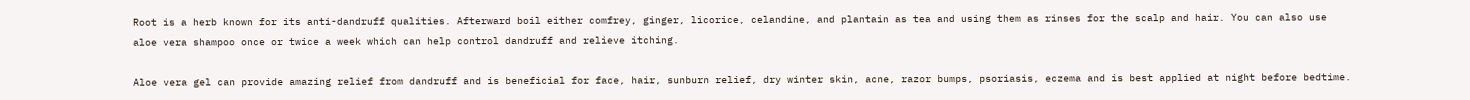Root is a herb known for its anti-dandruff qualities. Afterward boil either comfrey, ginger, licorice, celandine, and plantain as tea and using them as rinses for the scalp and hair. You can also use aloe vera shampoo once or twice a week which can help control dandruff and relieve itching.

Aloe vera gel can provide amazing relief from dandruff and is beneficial for face, hair, sunburn relief, dry winter skin, acne, razor bumps, psoriasis, eczema and is best applied at night before bedtime.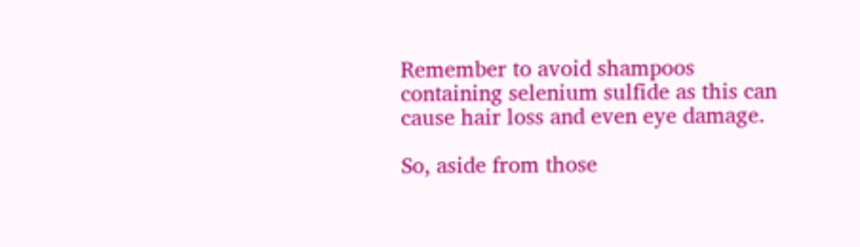Remember to avoid shampoos containing selenium sulfide as this can cause hair loss and even eye damage.

So, aside from those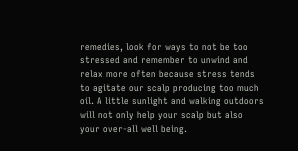remedies, look for ways to not be too stressed and remember to unwind and relax more often because stress tends to agitate our scalp producing too much oil. A little sunlight and walking outdoors will not only help your scalp but also your over-all well being.